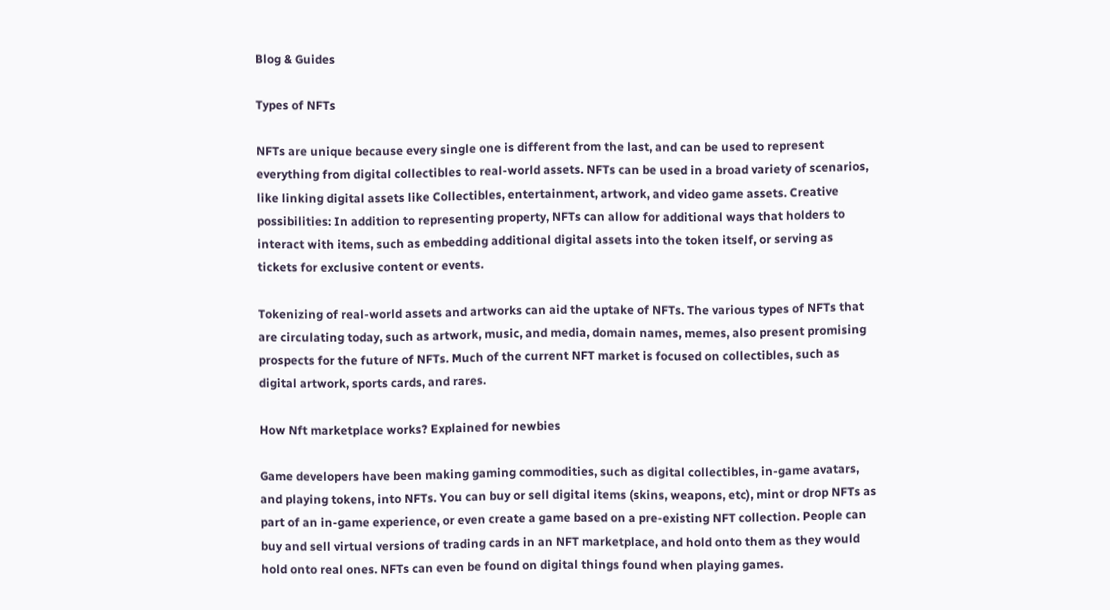Blog & Guides

Types of NFTs

NFTs are unique because every single one is different from the last, and can be used to represent everything from digital collectibles to real-world assets. NFTs can be used in a broad variety of scenarios, like linking digital assets like Collectibles, entertainment, artwork, and video game assets. Creative possibilities: In addition to representing property, NFTs can allow for additional ways that holders to interact with items, such as embedding additional digital assets into the token itself, or serving as tickets for exclusive content or events.

Tokenizing of real-world assets and artworks can aid the uptake of NFTs. The various types of NFTs that are circulating today, such as artwork, music, and media, domain names, memes, also present promising prospects for the future of NFTs. Much of the current NFT market is focused on collectibles, such as digital artwork, sports cards, and rares.

How Nft marketplace works? Explained for newbies

Game developers have been making gaming commodities, such as digital collectibles, in-game avatars, and playing tokens, into NFTs. You can buy or sell digital items (skins, weapons, etc), mint or drop NFTs as part of an in-game experience, or even create a game based on a pre-existing NFT collection. People can buy and sell virtual versions of trading cards in an NFT marketplace, and hold onto them as they would hold onto real ones. NFTs can even be found on digital things found when playing games.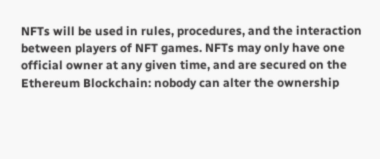NFTs will be used in rules, procedures, and the interaction between players of NFT games. NFTs may only have one official owner at any given time, and are secured on the Ethereum Blockchain: nobody can alter the ownership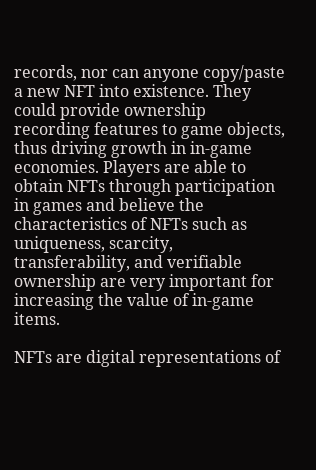records, nor can anyone copy/paste a new NFT into existence. They could provide ownership recording features to game objects, thus driving growth in in-game economies. Players are able to obtain NFTs through participation in games and believe the characteristics of NFTs such as uniqueness, scarcity, transferability, and verifiable ownership are very important for increasing the value of in-game items.

NFTs are digital representations of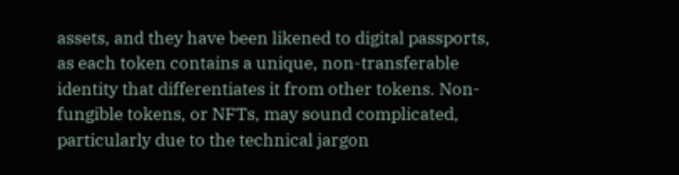assets, and they have been likened to digital passports, as each token contains a unique, non-transferable identity that differentiates it from other tokens. Non-fungible tokens, or NFTs, may sound complicated, particularly due to the technical jargon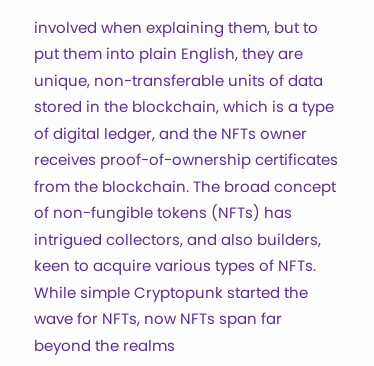involved when explaining them, but to put them into plain English, they are unique, non-transferable units of data stored in the blockchain, which is a type of digital ledger, and the NFTs owner receives proof-of-ownership certificates from the blockchain. The broad concept of non-fungible tokens (NFTs) has intrigued collectors, and also builders, keen to acquire various types of NFTs. While simple Cryptopunk started the wave for NFTs, now NFTs span far beyond the realms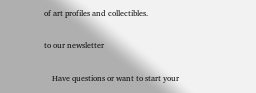of art profiles and collectibles.

to our newsletter

    Have questions or want to start your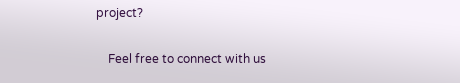project?

    Feel free to connect with us